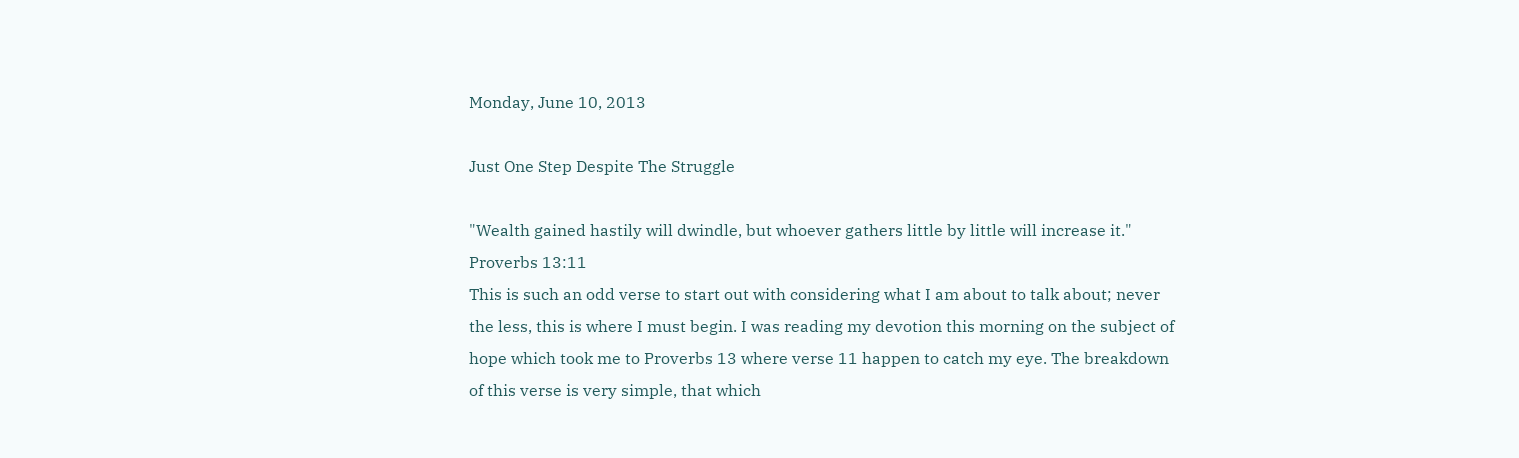Monday, June 10, 2013

Just One Step Despite The Struggle

"Wealth gained hastily will dwindle, but whoever gathers little by little will increase it."
Proverbs 13:11
This is such an odd verse to start out with considering what I am about to talk about; never the less, this is where I must begin. I was reading my devotion this morning on the subject of hope which took me to Proverbs 13 where verse 11 happen to catch my eye. The breakdown of this verse is very simple, that which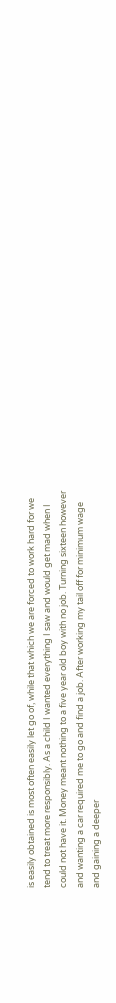is easily obtained is most often easily let go of, while that which we are forced to work hard for we tend to treat more responsibly. As a child I wanted everything I saw and would get mad when I could not have it. Money meant nothing to a five year old boy with no job. Turning sixteen however and wanting a car required me to go and find a job. After working my tail off for minimum wage and gaining a deeper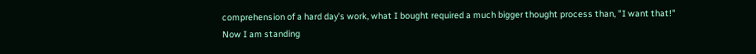comprehension of a hard day’s work, what I bought required a much bigger thought process than, "I want that!"
Now I am standing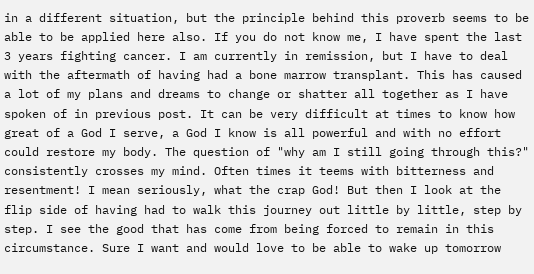in a different situation, but the principle behind this proverb seems to be able to be applied here also. If you do not know me, I have spent the last 3 years fighting cancer. I am currently in remission, but I have to deal with the aftermath of having had a bone marrow transplant. This has caused a lot of my plans and dreams to change or shatter all together as I have spoken of in previous post. It can be very difficult at times to know how great of a God I serve, a God I know is all powerful and with no effort could restore my body. The question of "why am I still going through this?" consistently crosses my mind. Often times it teems with bitterness and resentment! I mean seriously, what the crap God! But then I look at the flip side of having had to walk this journey out little by little, step by step. I see the good that has come from being forced to remain in this circumstance. Sure I want and would love to be able to wake up tomorrow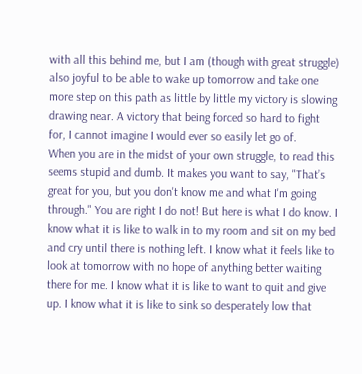with all this behind me, but I am (though with great struggle) also joyful to be able to wake up tomorrow and take one more step on this path as little by little my victory is slowing drawing near. A victory that being forced so hard to fight for, I cannot imagine I would ever so easily let go of.
When you are in the midst of your own struggle, to read this seems stupid and dumb. It makes you want to say, "That’s great for you, but you don't know me and what I'm going through." You are right I do not! But here is what I do know. I know what it is like to walk in to my room and sit on my bed and cry until there is nothing left. I know what it feels like to look at tomorrow with no hope of anything better waiting there for me. I know what it is like to want to quit and give up. I know what it is like to sink so desperately low that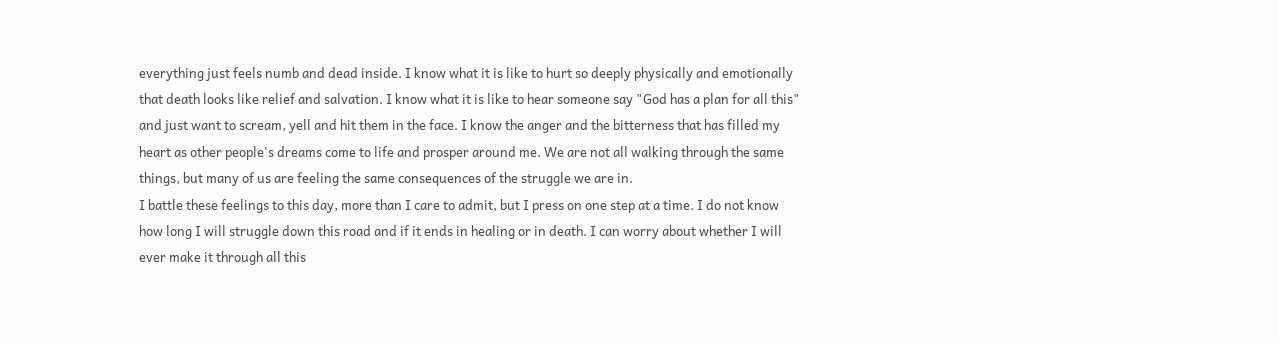everything just feels numb and dead inside. I know what it is like to hurt so deeply physically and emotionally that death looks like relief and salvation. I know what it is like to hear someone say "God has a plan for all this" and just want to scream, yell and hit them in the face. I know the anger and the bitterness that has filled my heart as other people's dreams come to life and prosper around me. We are not all walking through the same things, but many of us are feeling the same consequences of the struggle we are in.
I battle these feelings to this day, more than I care to admit, but I press on one step at a time. I do not know how long I will struggle down this road and if it ends in healing or in death. I can worry about whether I will ever make it through all this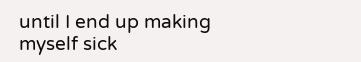until I end up making myself sick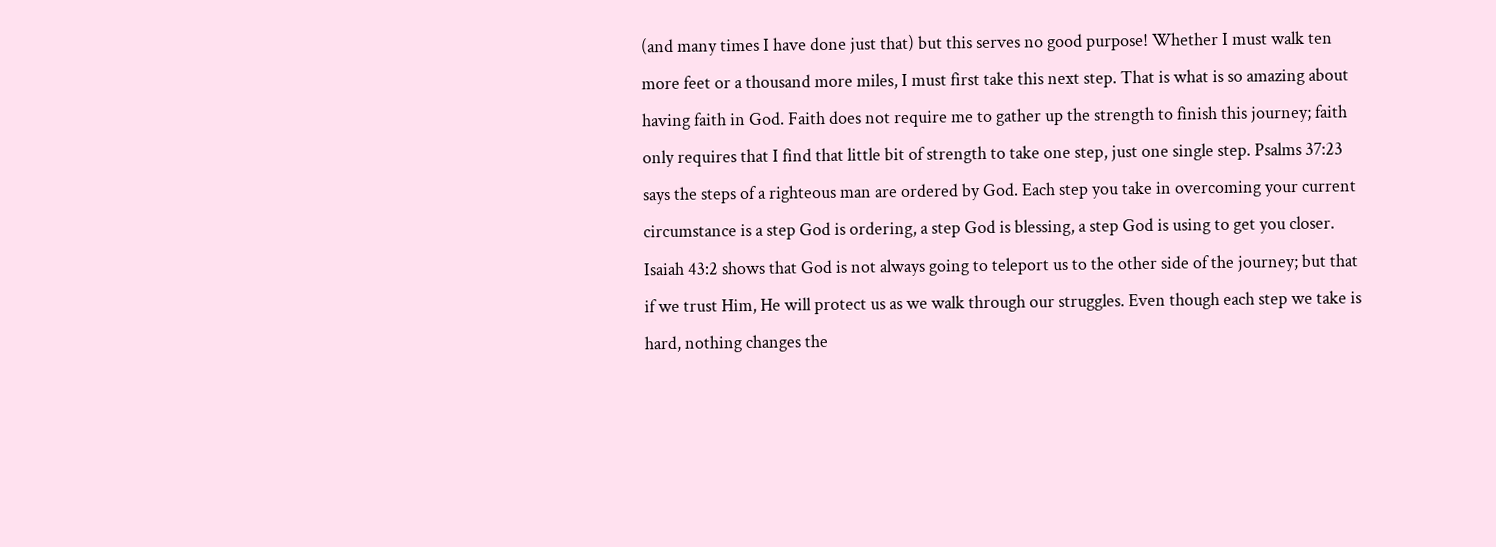(and many times I have done just that) but this serves no good purpose! Whether I must walk ten more feet or a thousand more miles, I must first take this next step. That is what is so amazing about having faith in God. Faith does not require me to gather up the strength to finish this journey; faith only requires that I find that little bit of strength to take one step, just one single step. Psalms 37:23 says the steps of a righteous man are ordered by God. Each step you take in overcoming your current circumstance is a step God is ordering, a step God is blessing, a step God is using to get you closer. Isaiah 43:2 shows that God is not always going to teleport us to the other side of the journey; but that if we trust Him, He will protect us as we walk through our struggles. Even though each step we take is hard, nothing changes the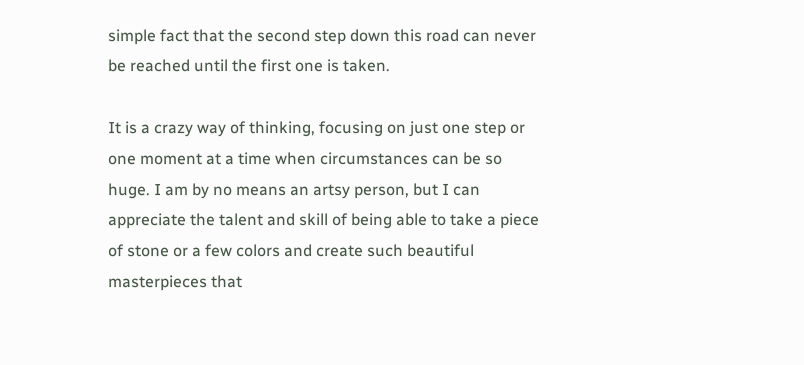simple fact that the second step down this road can never be reached until the first one is taken.

It is a crazy way of thinking, focusing on just one step or one moment at a time when circumstances can be so huge. I am by no means an artsy person, but I can appreciate the talent and skill of being able to take a piece of stone or a few colors and create such beautiful masterpieces that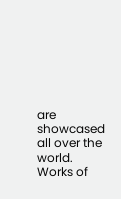are showcased all over the world. Works of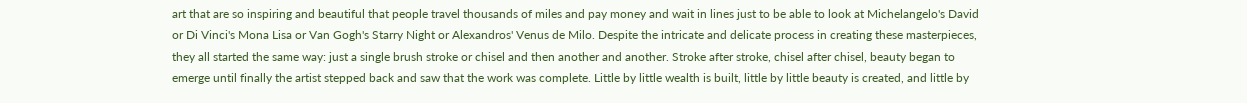art that are so inspiring and beautiful that people travel thousands of miles and pay money and wait in lines just to be able to look at Michelangelo's David or Di Vinci's Mona Lisa or Van Gogh's Starry Night or Alexandros' Venus de Milo. Despite the intricate and delicate process in creating these masterpieces, they all started the same way: just a single brush stroke or chisel and then another and another. Stroke after stroke, chisel after chisel, beauty began to emerge until finally the artist stepped back and saw that the work was complete. Little by little wealth is built, little by little beauty is created, and little by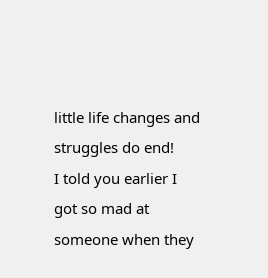little life changes and struggles do end!
I told you earlier I got so mad at someone when they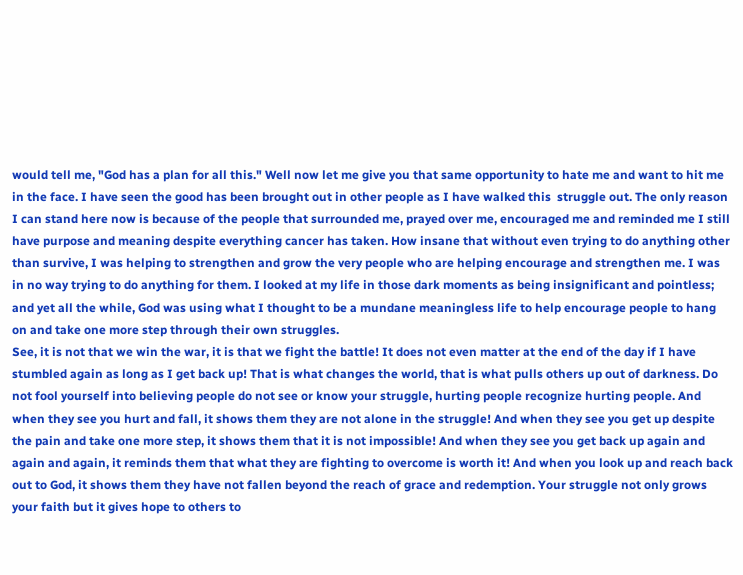would tell me, "God has a plan for all this." Well now let me give you that same opportunity to hate me and want to hit me in the face. I have seen the good has been brought out in other people as I have walked this  struggle out. The only reason I can stand here now is because of the people that surrounded me, prayed over me, encouraged me and reminded me I still have purpose and meaning despite everything cancer has taken. How insane that without even trying to do anything other than survive, I was helping to strengthen and grow the very people who are helping encourage and strengthen me. I was in no way trying to do anything for them. I looked at my life in those dark moments as being insignificant and pointless; and yet all the while, God was using what I thought to be a mundane meaningless life to help encourage people to hang on and take one more step through their own struggles.
See, it is not that we win the war, it is that we fight the battle! It does not even matter at the end of the day if I have stumbled again as long as I get back up! That is what changes the world, that is what pulls others up out of darkness. Do not fool yourself into believing people do not see or know your struggle, hurting people recognize hurting people. And when they see you hurt and fall, it shows them they are not alone in the struggle! And when they see you get up despite the pain and take one more step, it shows them that it is not impossible! And when they see you get back up again and again and again, it reminds them that what they are fighting to overcome is worth it! And when you look up and reach back out to God, it shows them they have not fallen beyond the reach of grace and redemption. Your struggle not only grows your faith but it gives hope to others to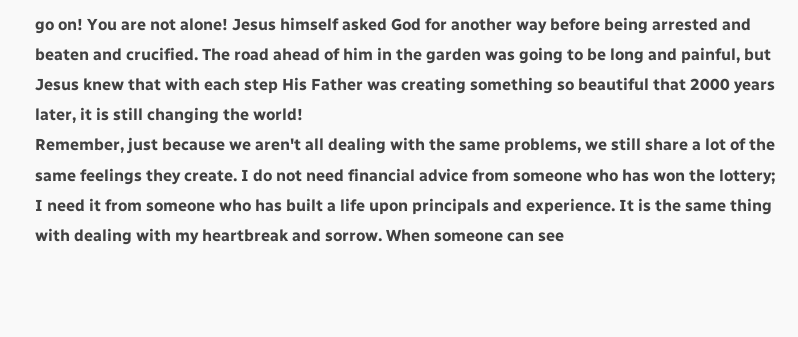go on! You are not alone! Jesus himself asked God for another way before being arrested and beaten and crucified. The road ahead of him in the garden was going to be long and painful, but Jesus knew that with each step His Father was creating something so beautiful that 2000 years later, it is still changing the world!
Remember, just because we aren't all dealing with the same problems, we still share a lot of the same feelings they create. I do not need financial advice from someone who has won the lottery; I need it from someone who has built a life upon principals and experience. It is the same thing with dealing with my heartbreak and sorrow. When someone can see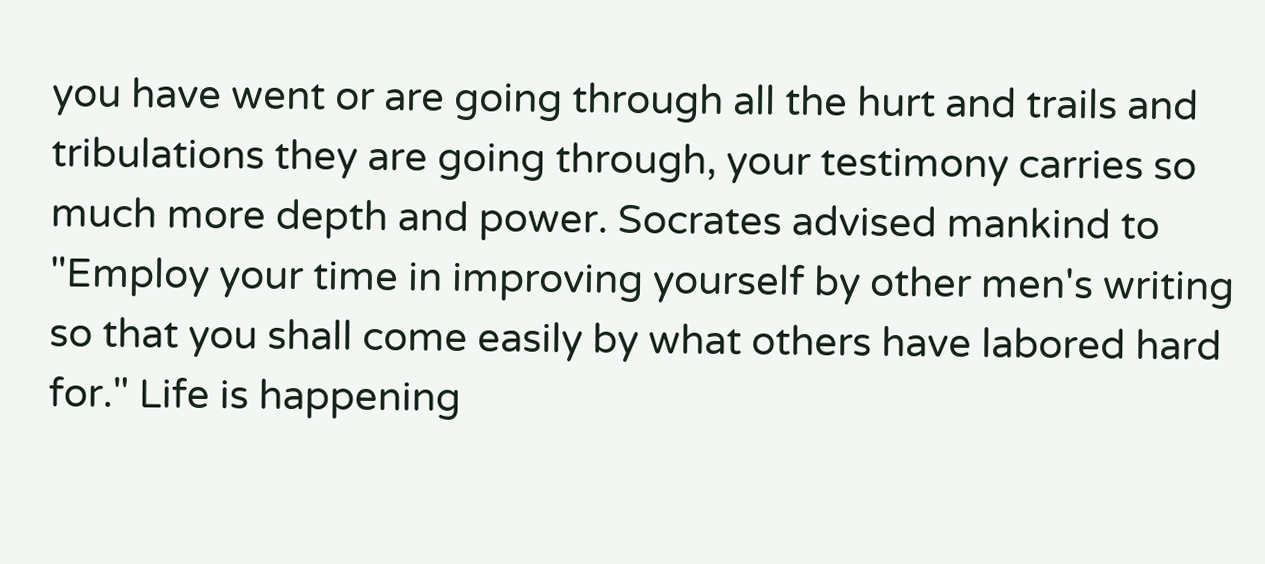you have went or are going through all the hurt and trails and tribulations they are going through, your testimony carries so much more depth and power. Socrates advised mankind to "Employ your time in improving yourself by other men's writing so that you shall come easily by what others have labored hard for." Life is happening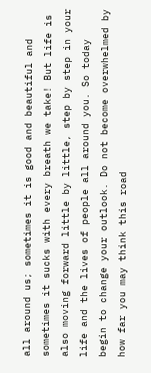all around us; sometimes it is good and beautiful and sometimes it sucks with every breath we take! But life is also moving forward little by little, step by step in your life and the lives of people all around you. So today begin to change your outlook. Do not become overwhelmed by how far you may think this road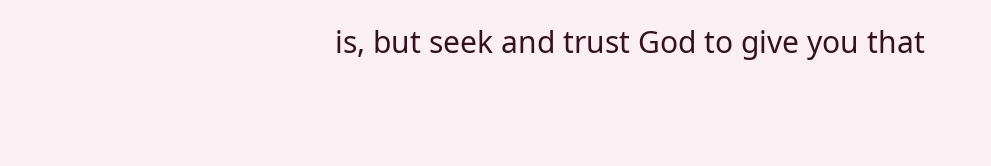is, but seek and trust God to give you that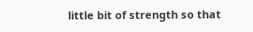little bit of strength so that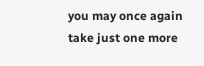you may once again take just one more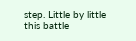step. Little by little this battle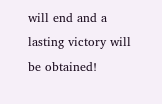will end and a lasting victory will be obtained!